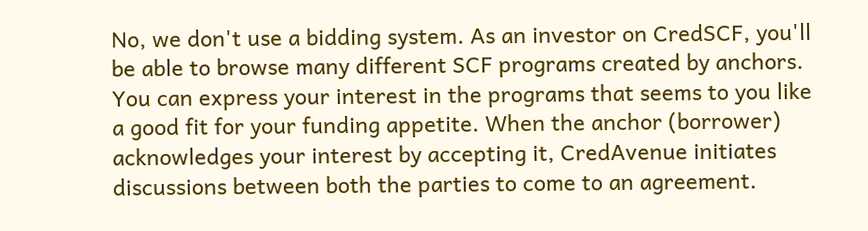No, we don't use a bidding system. As an investor on CredSCF, you'll be able to browse many different SCF programs created by anchors. You can express your interest in the programs that seems to you like a good fit for your funding appetite. When the anchor (borrower) acknowledges your interest by accepting it, CredAvenue initiates discussions between both the parties to come to an agreement.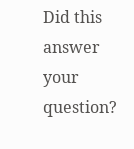Did this answer your question?